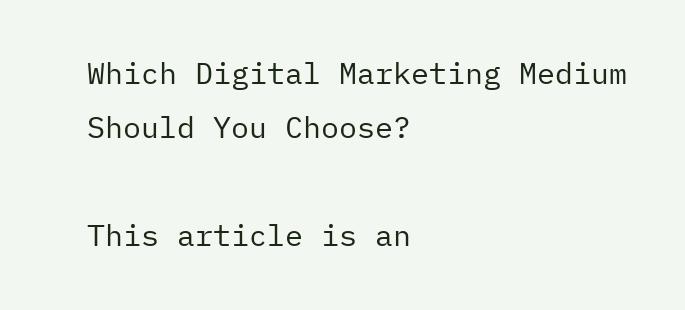Which Digital Marketing Medium Should You Choose?

This article is an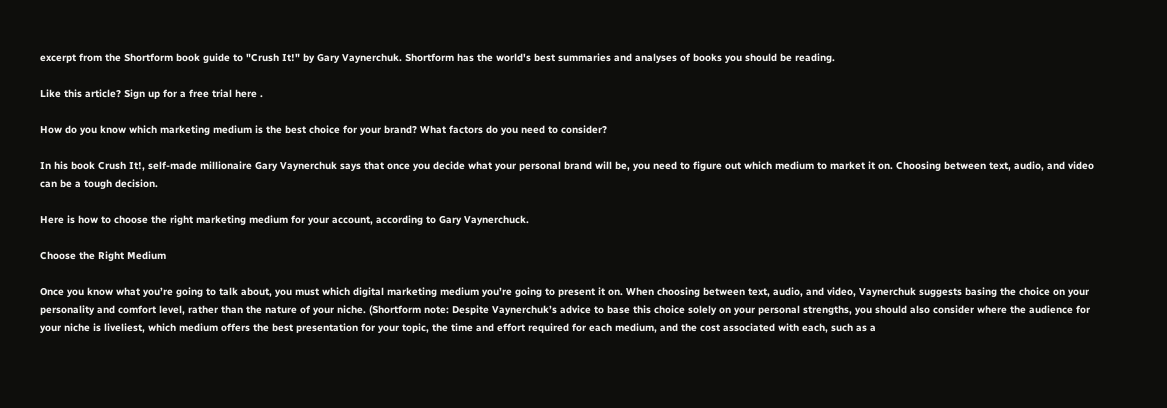excerpt from the Shortform book guide to "Crush It!" by Gary Vaynerchuk. Shortform has the world's best summaries and analyses of books you should be reading.

Like this article? Sign up for a free trial here .

How do you know which marketing medium is the best choice for your brand? What factors do you need to consider?

In his book Crush It!, self-made millionaire Gary Vaynerchuk says that once you decide what your personal brand will be, you need to figure out which medium to market it on. Choosing between text, audio, and video can be a tough decision.

Here is how to choose the right marketing medium for your account, according to Gary Vaynerchuck.

Choose the Right Medium

Once you know what you’re going to talk about, you must which digital marketing medium you’re going to present it on. When choosing between text, audio, and video, Vaynerchuk suggests basing the choice on your personality and comfort level, rather than the nature of your niche. (Shortform note: Despite Vaynerchuk’s advice to base this choice solely on your personal strengths, you should also consider where the audience for your niche is liveliest, which medium offers the best presentation for your topic, the time and effort required for each medium, and the cost associated with each, such as a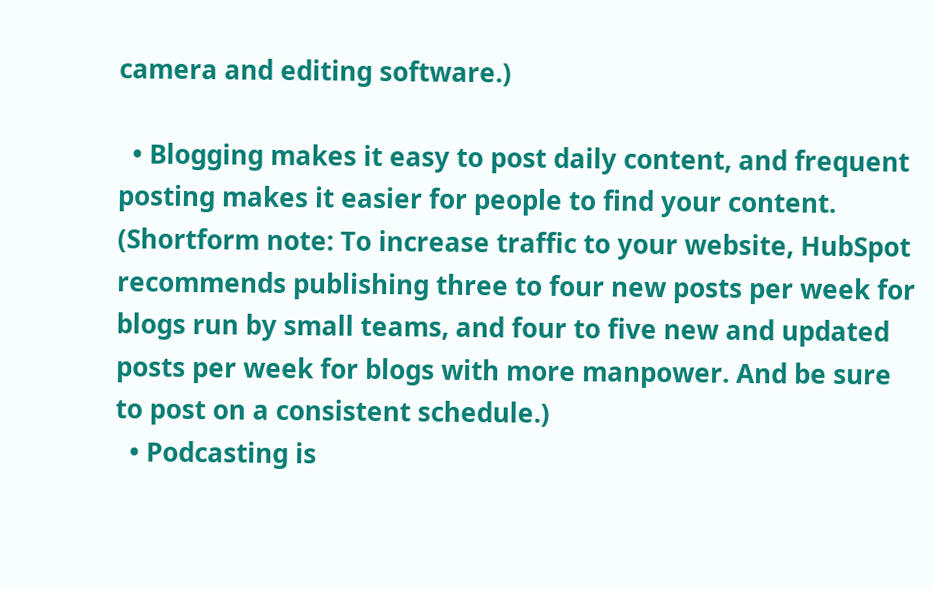camera and editing software.)

  • Blogging makes it easy to post daily content, and frequent posting makes it easier for people to find your content. (Shortform note: To increase traffic to your website, HubSpot recommends publishing three to four new posts per week for blogs run by small teams, and four to five new and updated posts per week for blogs with more manpower. And be sure to post on a consistent schedule.)
  • Podcasting is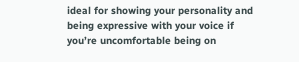ideal for showing your personality and being expressive with your voice if you’re uncomfortable being on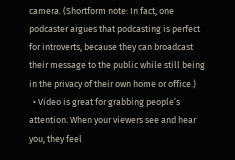camera. (Shortform note: In fact, one podcaster argues that podcasting is perfect for introverts, because they can broadcast their message to the public while still being in the privacy of their own home or office.)
  • Video is great for grabbing people’s attention. When your viewers see and hear you, they feel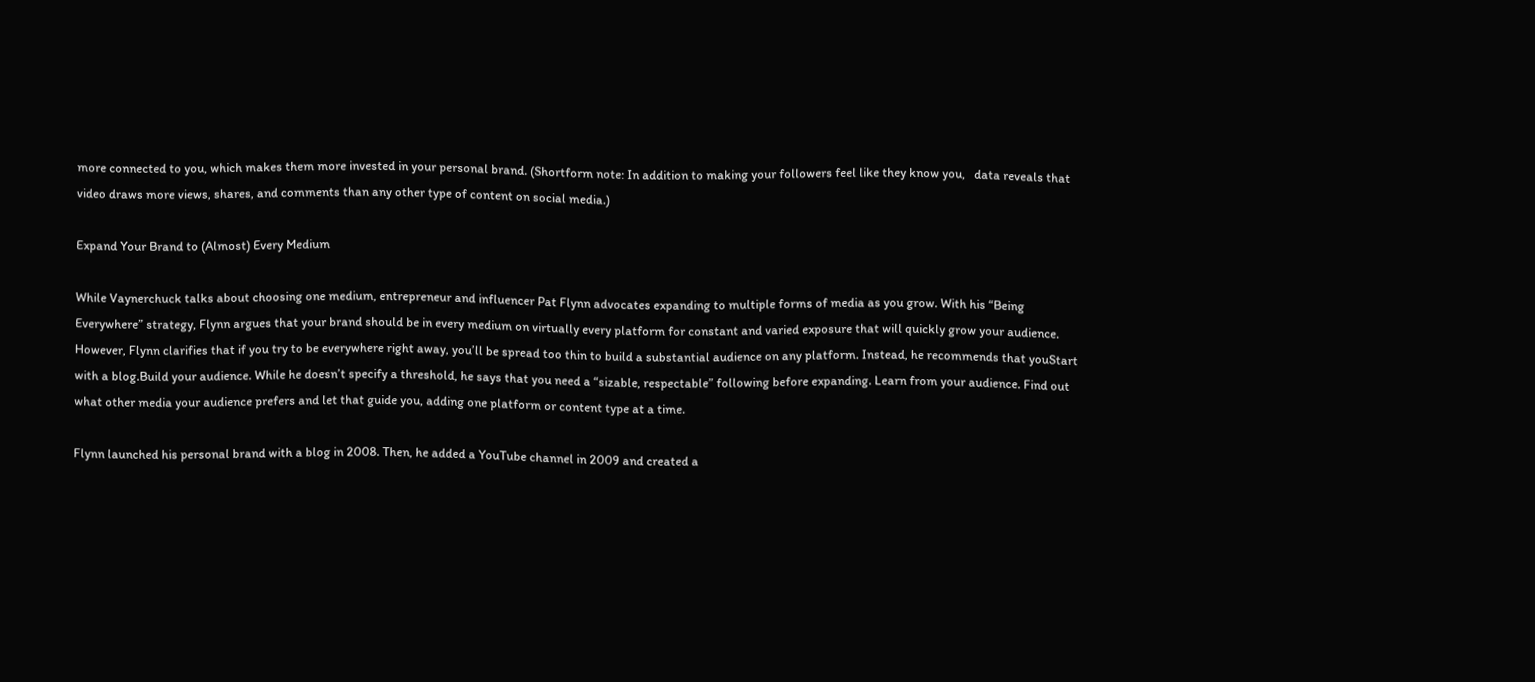more connected to you, which makes them more invested in your personal brand. (Shortform note: In addition to making your followers feel like they know you,   data reveals that video draws more views, shares, and comments than any other type of content on social media.)

Expand Your Brand to (Almost) Every Medium

While Vaynerchuck talks about choosing one medium, entrepreneur and influencer Pat Flynn advocates expanding to multiple forms of media as you grow. With his “Being Everywhere” strategy, Flynn argues that your brand should be in every medium on virtually every platform for constant and varied exposure that will quickly grow your audience.
However, Flynn clarifies that if you try to be everywhere right away, you’ll be spread too thin to build a substantial audience on any platform. Instead, he recommends that youStart with a blog.Build your audience. While he doesn’t specify a threshold, he says that you need a “sizable, respectable” following before expanding. Learn from your audience. Find out what other media your audience prefers and let that guide you, adding one platform or content type at a time.

Flynn launched his personal brand with a blog in 2008. Then, he added a YouTube channel in 2009 and created a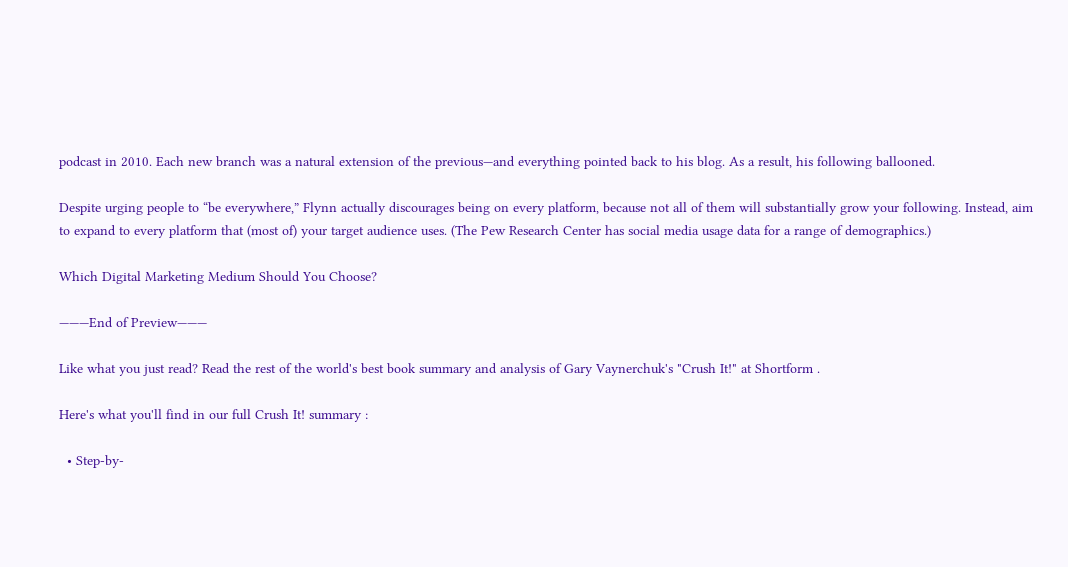podcast in 2010. Each new branch was a natural extension of the previous—and everything pointed back to his blog. As a result, his following ballooned.

Despite urging people to “be everywhere,” Flynn actually discourages being on every platform, because not all of them will substantially grow your following. Instead, aim to expand to every platform that (most of) your target audience uses. (The Pew Research Center has social media usage data for a range of demographics.)

Which Digital Marketing Medium Should You Choose?

———End of Preview———

Like what you just read? Read the rest of the world's best book summary and analysis of Gary Vaynerchuk's "Crush It!" at Shortform .

Here's what you'll find in our full Crush It! summary :

  • Step-by-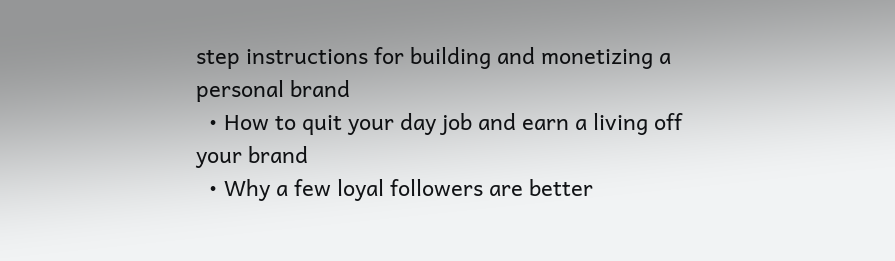step instructions for building and monetizing a personal brand
  • How to quit your day job and earn a living off your brand
  • Why a few loyal followers are better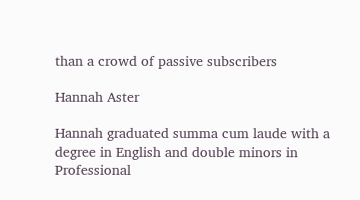than a crowd of passive subscribers

Hannah Aster

Hannah graduated summa cum laude with a degree in English and double minors in Professional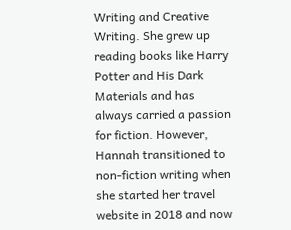Writing and Creative Writing. She grew up reading books like Harry Potter and His Dark Materials and has always carried a passion for fiction. However, Hannah transitioned to non-fiction writing when she started her travel website in 2018 and now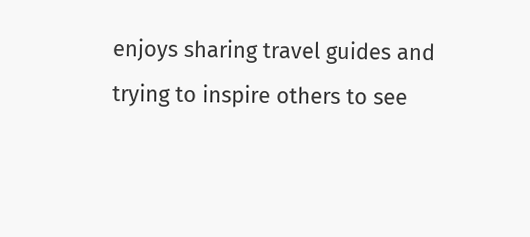enjoys sharing travel guides and trying to inspire others to see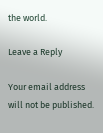the world.

Leave a Reply

Your email address will not be published.